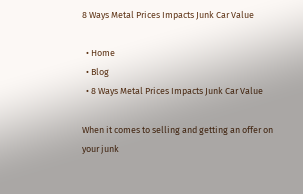8 Ways Metal Prices Impacts Junk Car Value

  • Home
  • Blog
  • 8 Ways Metal Prices Impacts Junk Car Value

When it comes to selling and getting an offer on your junk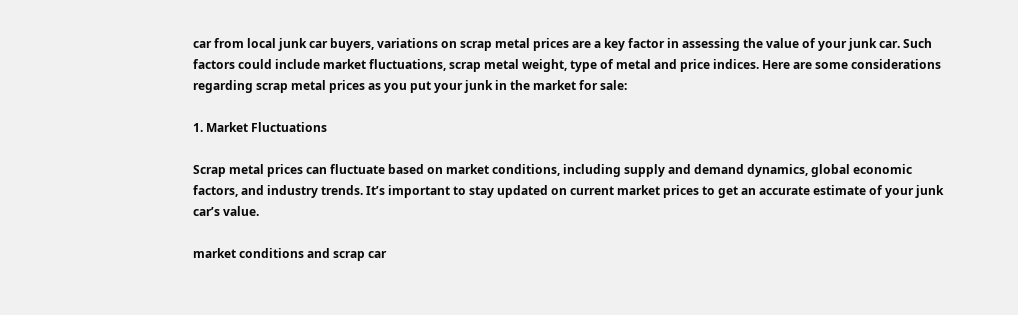car from local junk car buyers, variations on scrap metal prices are a key factor in assessing the value of your junk car. Such factors could include market fluctuations, scrap metal weight, type of metal and price indices. Here are some considerations regarding scrap metal prices as you put your junk in the market for sale:

1. Market Fluctuations

Scrap metal prices can fluctuate based on market conditions, including supply and demand dynamics, global economic factors, and industry trends. It’s important to stay updated on current market prices to get an accurate estimate of your junk car’s value.

market conditions and scrap car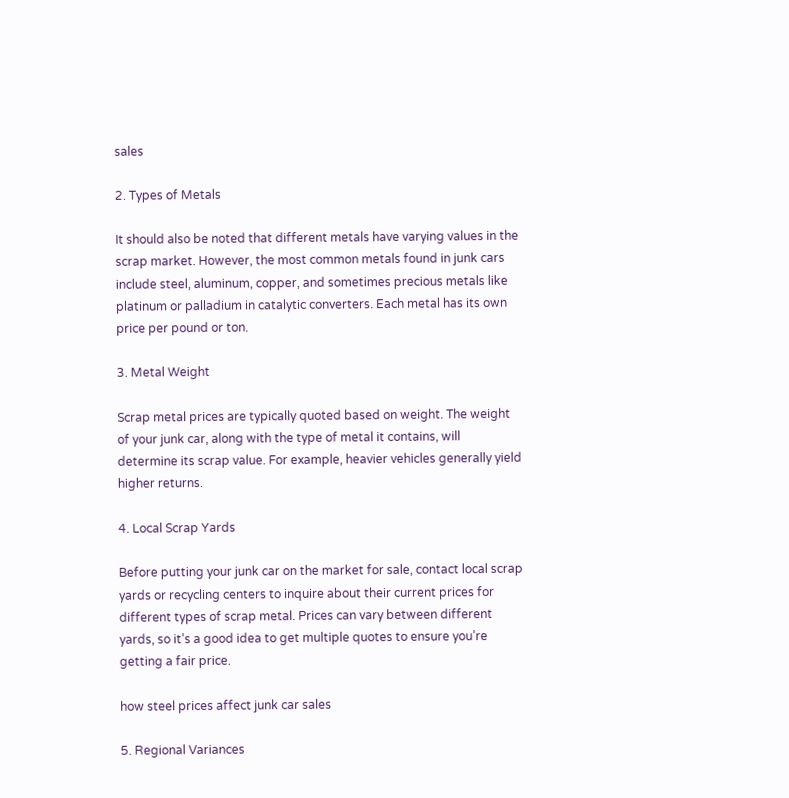sales

2. Types of Metals

It should also be noted that different metals have varying values in the scrap market. However, the most common metals found in junk cars include steel, aluminum, copper, and sometimes precious metals like platinum or palladium in catalytic converters. Each metal has its own price per pound or ton.

3. Metal Weight

Scrap metal prices are typically quoted based on weight. The weight of your junk car, along with the type of metal it contains, will determine its scrap value. For example, heavier vehicles generally yield higher returns.

4. Local Scrap Yards

Before putting your junk car on the market for sale, contact local scrap yards or recycling centers to inquire about their current prices for different types of scrap metal. Prices can vary between different yards, so it’s a good idea to get multiple quotes to ensure you’re getting a fair price.

how steel prices affect junk car sales

5. Regional Variances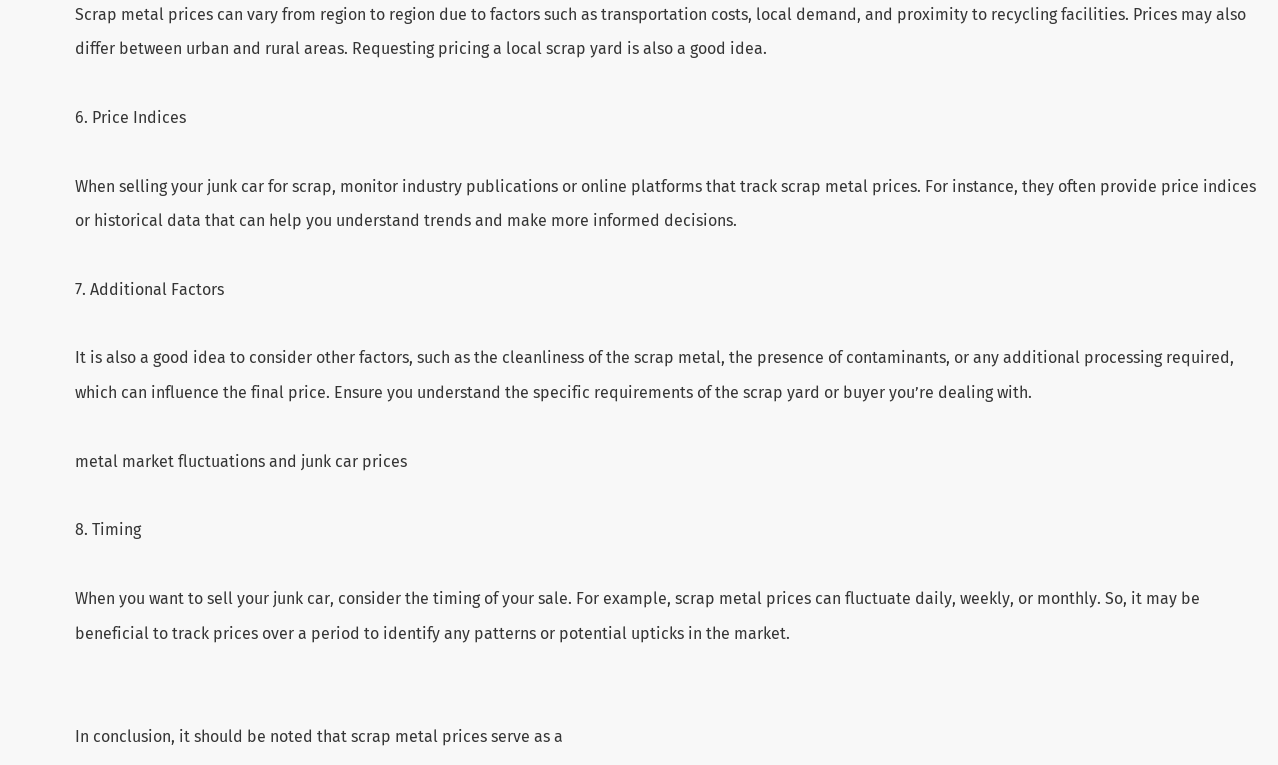Scrap metal prices can vary from region to region due to factors such as transportation costs, local demand, and proximity to recycling facilities. Prices may also differ between urban and rural areas. Requesting pricing a local scrap yard is also a good idea.

6. Price Indices

When selling your junk car for scrap, monitor industry publications or online platforms that track scrap metal prices. For instance, they often provide price indices or historical data that can help you understand trends and make more informed decisions.

7. Additional Factors

It is also a good idea to consider other factors, such as the cleanliness of the scrap metal, the presence of contaminants, or any additional processing required, which can influence the final price. Ensure you understand the specific requirements of the scrap yard or buyer you’re dealing with.

metal market fluctuations and junk car prices

8. Timing

When you want to sell your junk car, consider the timing of your sale. For example, scrap metal prices can fluctuate daily, weekly, or monthly. So, it may be beneficial to track prices over a period to identify any patterns or potential upticks in the market.


In conclusion, it should be noted that scrap metal prices serve as a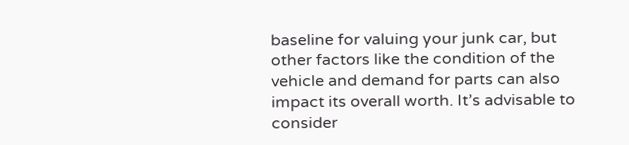baseline for valuing your junk car, but other factors like the condition of the vehicle and demand for parts can also impact its overall worth. It’s advisable to consider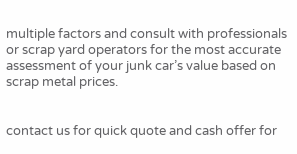multiple factors and consult with professionals or scrap yard operators for the most accurate assessment of your junk car’s value based on scrap metal prices.


contact us for quick quote and cash offer for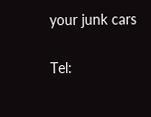your junk cars

Tel: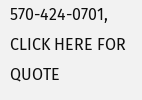570-424-0701, CLICK HERE FOR QUOTE